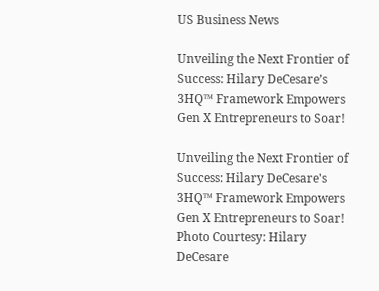US Business News

Unveiling the Next Frontier of Success: Hilary DeCesare’s 3HQ™ Framework Empowers Gen X Entrepreneurs to Soar!

Unveiling the Next Frontier of Success: Hilary DeCesare's 3HQ™ Framework Empowers Gen X Entrepreneurs to Soar!
Photo Courtesy: Hilary DeCesare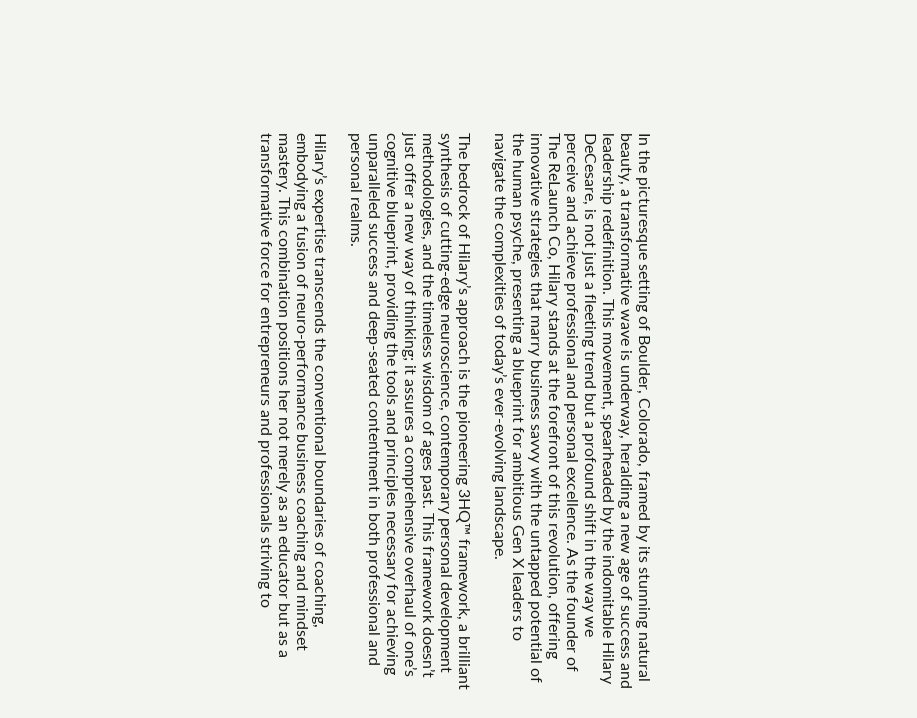In the picturesque setting of Boulder, Colorado, framed by its stunning natural beauty, a transformative wave is underway, heralding a new age of success and leadership redefinition. This movement, spearheaded by the indomitable Hilary DeCesare, is not just a fleeting trend but a profound shift in the way we perceive and achieve professional and personal excellence. As the founder of The ReLaunch Co, Hilary stands at the forefront of this revolution, offering innovative strategies that marry business savvy with the untapped potential of the human psyche, presenting a blueprint for ambitious Gen X leaders to navigate the complexities of today’s ever-evolving landscape.

The bedrock of Hilary’s approach is the pioneering 3HQ™ framework, a brilliant synthesis of cutting-edge neuroscience, contemporary personal development methodologies, and the timeless wisdom of ages past. This framework doesn’t just offer a new way of thinking; it assures a comprehensive overhaul of one’s cognitive blueprint, providing the tools and principles necessary for achieving unparalleled success and deep-seated contentment in both professional and personal realms.

Hilary’s expertise transcends the conventional boundaries of coaching, embodying a fusion of neuro-performance business coaching and mindset mastery. This combination positions her not merely as an educator but as a transformative force for entrepreneurs and professionals striving to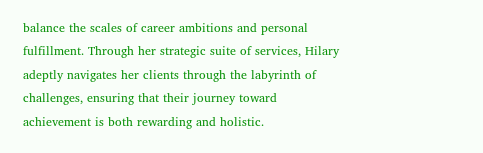balance the scales of career ambitions and personal fulfillment. Through her strategic suite of services, Hilary adeptly navigates her clients through the labyrinth of challenges, ensuring that their journey toward achievement is both rewarding and holistic.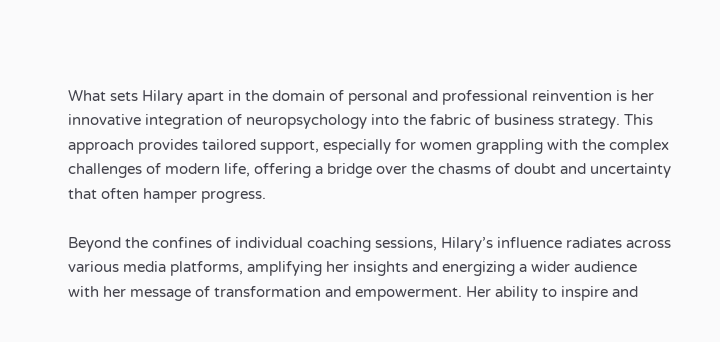What sets Hilary apart in the domain of personal and professional reinvention is her innovative integration of neuropsychology into the fabric of business strategy. This approach provides tailored support, especially for women grappling with the complex challenges of modern life, offering a bridge over the chasms of doubt and uncertainty that often hamper progress.

Beyond the confines of individual coaching sessions, Hilary’s influence radiates across various media platforms, amplifying her insights and energizing a wider audience with her message of transformation and empowerment. Her ability to inspire and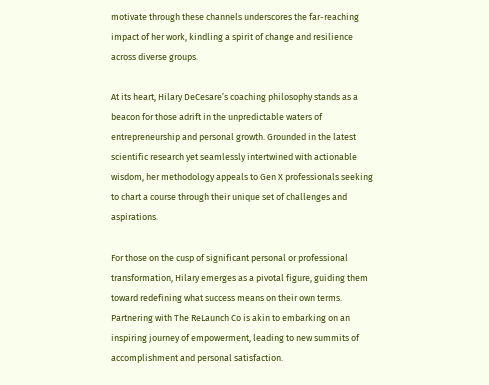motivate through these channels underscores the far-reaching impact of her work, kindling a spirit of change and resilience across diverse groups.

At its heart, Hilary DeCesare’s coaching philosophy stands as a beacon for those adrift in the unpredictable waters of entrepreneurship and personal growth. Grounded in the latest scientific research yet seamlessly intertwined with actionable wisdom, her methodology appeals to Gen X professionals seeking to chart a course through their unique set of challenges and aspirations.

For those on the cusp of significant personal or professional transformation, Hilary emerges as a pivotal figure, guiding them toward redefining what success means on their own terms. Partnering with The ReLaunch Co is akin to embarking on an inspiring journey of empowerment, leading to new summits of accomplishment and personal satisfaction.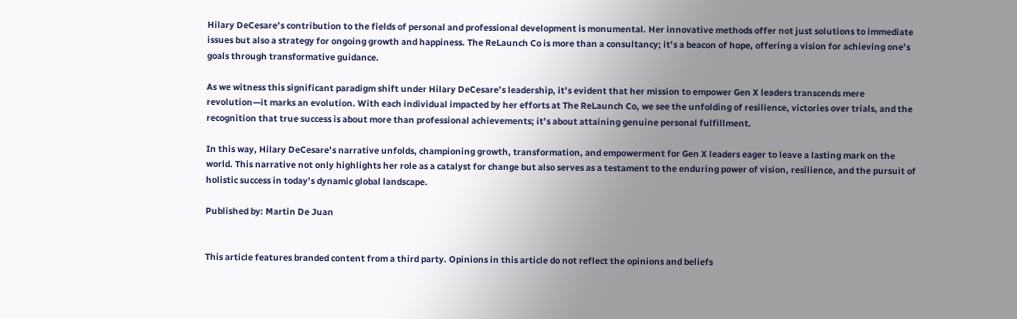Hilary DeCesare’s contribution to the fields of personal and professional development is monumental. Her innovative methods offer not just solutions to immediate issues but also a strategy for ongoing growth and happiness. The ReLaunch Co is more than a consultancy; it’s a beacon of hope, offering a vision for achieving one’s goals through transformative guidance.

As we witness this significant paradigm shift under Hilary DeCesare’s leadership, it’s evident that her mission to empower Gen X leaders transcends mere revolution—it marks an evolution. With each individual impacted by her efforts at The ReLaunch Co, we see the unfolding of resilience, victories over trials, and the recognition that true success is about more than professional achievements; it’s about attaining genuine personal fulfillment.

In this way, Hilary DeCesare’s narrative unfolds, championing growth, transformation, and empowerment for Gen X leaders eager to leave a lasting mark on the world. This narrative not only highlights her role as a catalyst for change but also serves as a testament to the enduring power of vision, resilience, and the pursuit of holistic success in today’s dynamic global landscape.

Published by: Martin De Juan


This article features branded content from a third party. Opinions in this article do not reflect the opinions and beliefs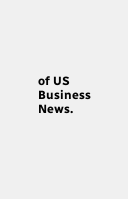of US Business News.